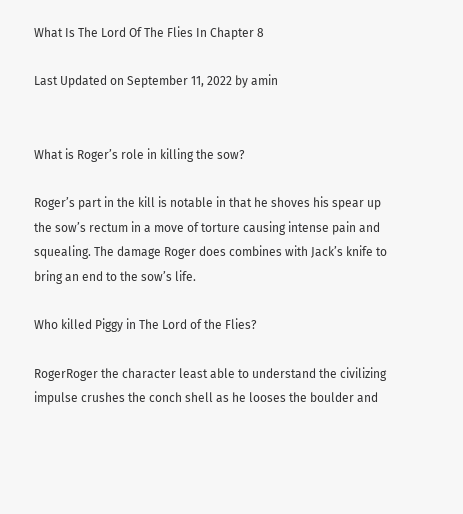What Is The Lord Of The Flies In Chapter 8

Last Updated on September 11, 2022 by amin


What is Roger’s role in killing the sow?

Roger’s part in the kill is notable in that he shoves his spear up the sow’s rectum in a move of torture causing intense pain and squealing. The damage Roger does combines with Jack’s knife to bring an end to the sow’s life.

Who killed Piggy in The Lord of the Flies?

RogerRoger the character least able to understand the civilizing impulse crushes the conch shell as he looses the boulder and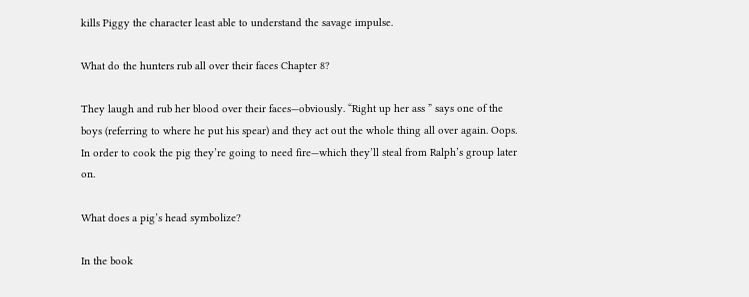kills Piggy the character least able to understand the savage impulse.

What do the hunters rub all over their faces Chapter 8?

They laugh and rub her blood over their faces—obviously. “Right up her ass ” says one of the boys (referring to where he put his spear) and they act out the whole thing all over again. Oops. In order to cook the pig they’re going to need fire—which they’ll steal from Ralph’s group later on.

What does a pig’s head symbolize?

In the book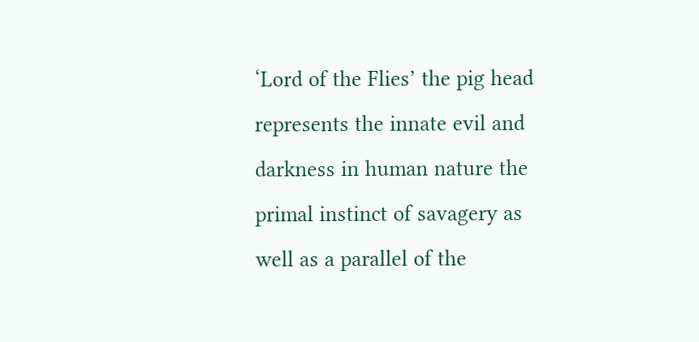‘Lord of the Flies’ the pig head represents the innate evil and darkness in human nature the primal instinct of savagery as well as a parallel of the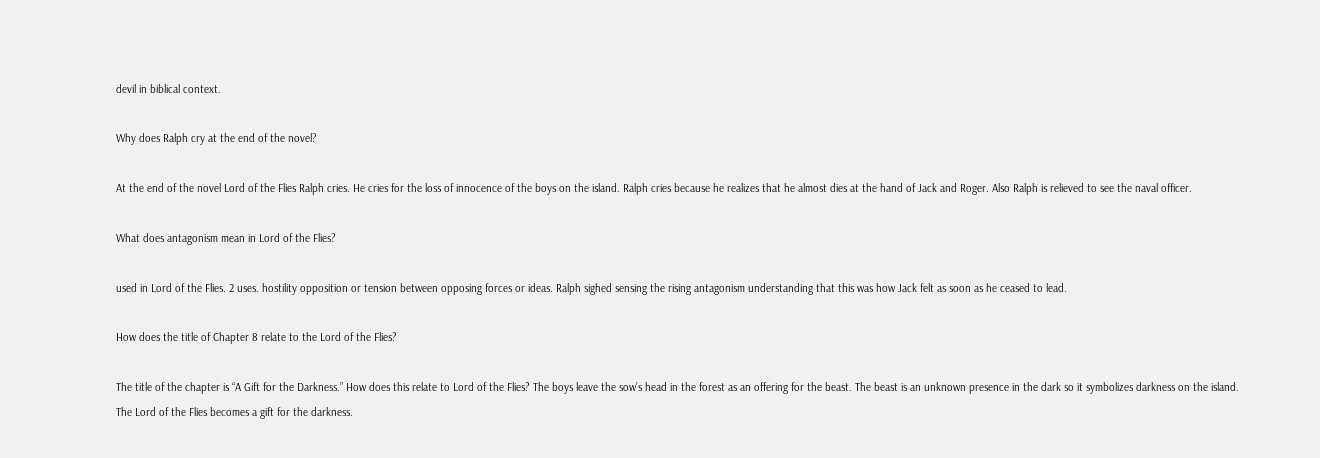devil in biblical context.

Why does Ralph cry at the end of the novel?

At the end of the novel Lord of the Flies Ralph cries. He cries for the loss of innocence of the boys on the island. Ralph cries because he realizes that he almost dies at the hand of Jack and Roger. Also Ralph is relieved to see the naval officer.

What does antagonism mean in Lord of the Flies?

used in Lord of the Flies. 2 uses. hostility opposition or tension between opposing forces or ideas. Ralph sighed sensing the rising antagonism understanding that this was how Jack felt as soon as he ceased to lead.

How does the title of Chapter 8 relate to the Lord of the Flies?

The title of the chapter is “A Gift for the Darkness.” How does this relate to Lord of the Flies? The boys leave the sow’s head in the forest as an offering for the beast. The beast is an unknown presence in the dark so it symbolizes darkness on the island. The Lord of the Flies becomes a gift for the darkness.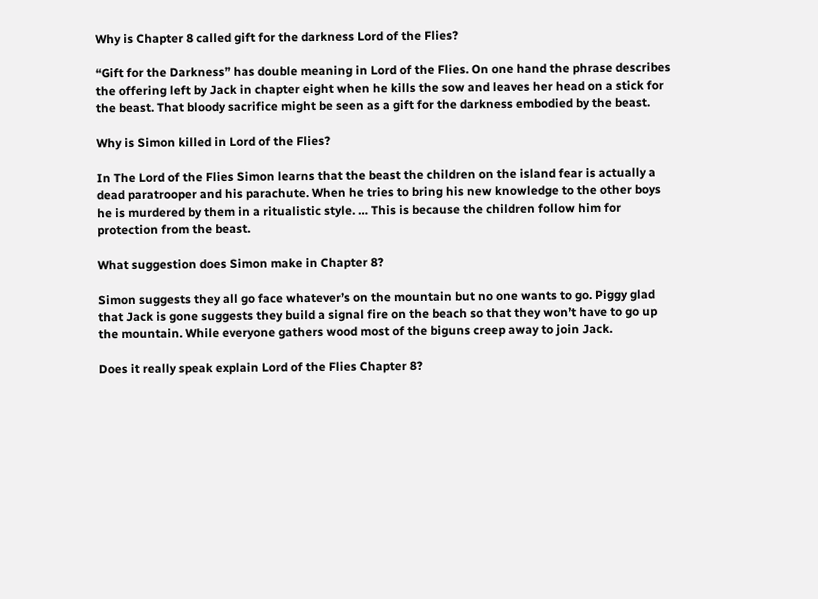Why is Chapter 8 called gift for the darkness Lord of the Flies?

“Gift for the Darkness” has double meaning in Lord of the Flies. On one hand the phrase describes the offering left by Jack in chapter eight when he kills the sow and leaves her head on a stick for the beast. That bloody sacrifice might be seen as a gift for the darkness embodied by the beast.

Why is Simon killed in Lord of the Flies?

In The Lord of the Flies Simon learns that the beast the children on the island fear is actually a dead paratrooper and his parachute. When he tries to bring his new knowledge to the other boys he is murdered by them in a ritualistic style. … This is because the children follow him for protection from the beast.

What suggestion does Simon make in Chapter 8?

Simon suggests they all go face whatever’s on the mountain but no one wants to go. Piggy glad that Jack is gone suggests they build a signal fire on the beach so that they won’t have to go up the mountain. While everyone gathers wood most of the biguns creep away to join Jack.

Does it really speak explain Lord of the Flies Chapter 8?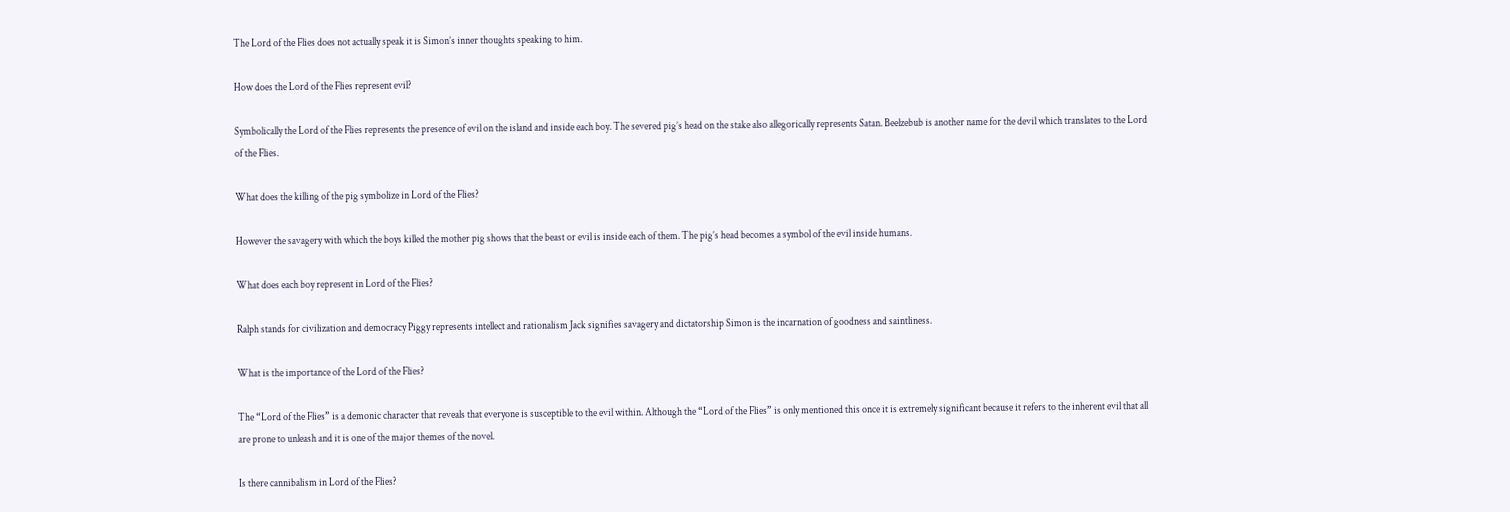The Lord of the Flies does not actually speak it is Simon’s inner thoughts speaking to him.

How does the Lord of the Flies represent evil?

Symbolically the Lord of the Flies represents the presence of evil on the island and inside each boy. The severed pig’s head on the stake also allegorically represents Satan. Beelzebub is another name for the devil which translates to the Lord of the Flies.

What does the killing of the pig symbolize in Lord of the Flies?

However the savagery with which the boys killed the mother pig shows that the beast or evil is inside each of them. The pig’s head becomes a symbol of the evil inside humans.

What does each boy represent in Lord of the Flies?

Ralph stands for civilization and democracy Piggy represents intellect and rationalism Jack signifies savagery and dictatorship Simon is the incarnation of goodness and saintliness.

What is the importance of the Lord of the Flies?

The “Lord of the Flies” is a demonic character that reveals that everyone is susceptible to the evil within. Although the “Lord of the Flies” is only mentioned this once it is extremely significant because it refers to the inherent evil that all are prone to unleash and it is one of the major themes of the novel.

Is there cannibalism in Lord of the Flies?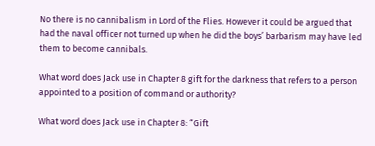No there is no cannibalism in Lord of the Flies. However it could be argued that had the naval officer not turned up when he did the boys’ barbarism may have led them to become cannibals.

What word does Jack use in Chapter 8 gift for the darkness that refers to a person appointed to a position of command or authority?

What word does Jack use in Chapter 8: “Gift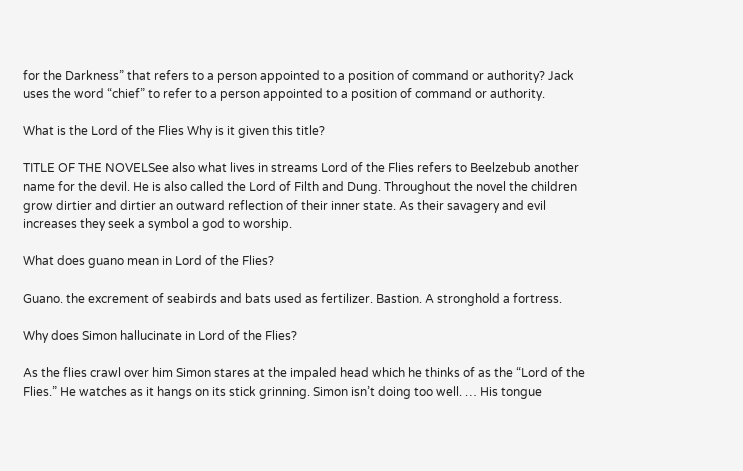for the Darkness” that refers to a person appointed to a position of command or authority? Jack uses the word “chief” to refer to a person appointed to a position of command or authority.

What is the Lord of the Flies Why is it given this title?

TITLE OF THE NOVELSee also what lives in streams Lord of the Flies refers to Beelzebub another name for the devil. He is also called the Lord of Filth and Dung. Throughout the novel the children grow dirtier and dirtier an outward reflection of their inner state. As their savagery and evil increases they seek a symbol a god to worship.

What does guano mean in Lord of the Flies?

Guano. the excrement of seabirds and bats used as fertilizer. Bastion. A stronghold a fortress.

Why does Simon hallucinate in Lord of the Flies?

As the flies crawl over him Simon stares at the impaled head which he thinks of as the “Lord of the Flies.” He watches as it hangs on its stick grinning. Simon isn’t doing too well. … His tongue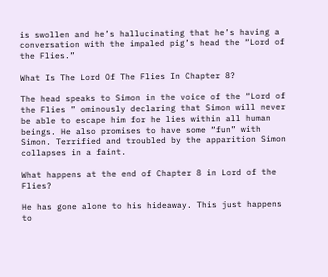is swollen and he’s hallucinating that he’s having a conversation with the impaled pig’s head the “Lord of the Flies.”

What Is The Lord Of The Flies In Chapter 8?

The head speaks to Simon in the voice of the “Lord of the Flies ” ominously declaring that Simon will never be able to escape him for he lies within all human beings. He also promises to have some “fun” with Simon. Terrified and troubled by the apparition Simon collapses in a faint.

What happens at the end of Chapter 8 in Lord of the Flies?

He has gone alone to his hideaway. This just happens to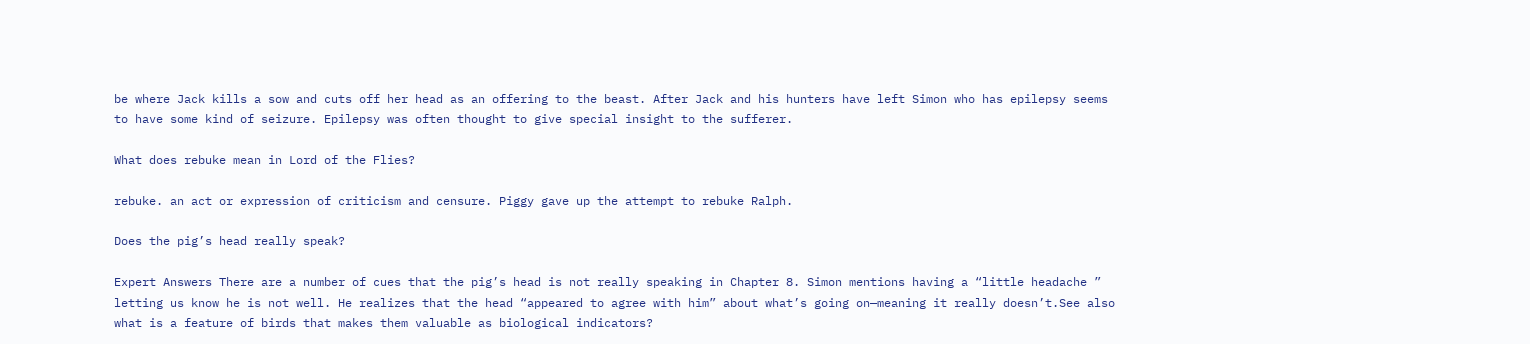be where Jack kills a sow and cuts off her head as an offering to the beast. After Jack and his hunters have left Simon who has epilepsy seems to have some kind of seizure. Epilepsy was often thought to give special insight to the sufferer.

What does rebuke mean in Lord of the Flies?

rebuke. an act or expression of criticism and censure. Piggy gave up the attempt to rebuke Ralph.

Does the pig’s head really speak?

Expert Answers There are a number of cues that the pig’s head is not really speaking in Chapter 8. Simon mentions having a “little headache ” letting us know he is not well. He realizes that the head “appeared to agree with him” about what’s going on—meaning it really doesn’t.See also what is a feature of birds that makes them valuable as biological indicators?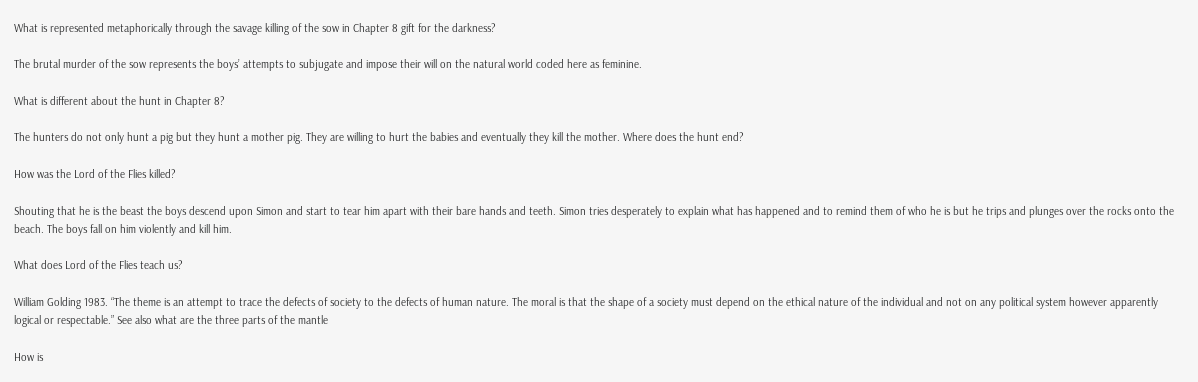What is represented metaphorically through the savage killing of the sow in Chapter 8 gift for the darkness?

The brutal murder of the sow represents the boys’ attempts to subjugate and impose their will on the natural world coded here as feminine.

What is different about the hunt in Chapter 8?

The hunters do not only hunt a pig but they hunt a mother pig. They are willing to hurt the babies and eventually they kill the mother. Where does the hunt end?

How was the Lord of the Flies killed?

Shouting that he is the beast the boys descend upon Simon and start to tear him apart with their bare hands and teeth. Simon tries desperately to explain what has happened and to remind them of who he is but he trips and plunges over the rocks onto the beach. The boys fall on him violently and kill him.

What does Lord of the Flies teach us?

William Golding 1983. “The theme is an attempt to trace the defects of society to the defects of human nature. The moral is that the shape of a society must depend on the ethical nature of the individual and not on any political system however apparently logical or respectable.” See also what are the three parts of the mantle

How is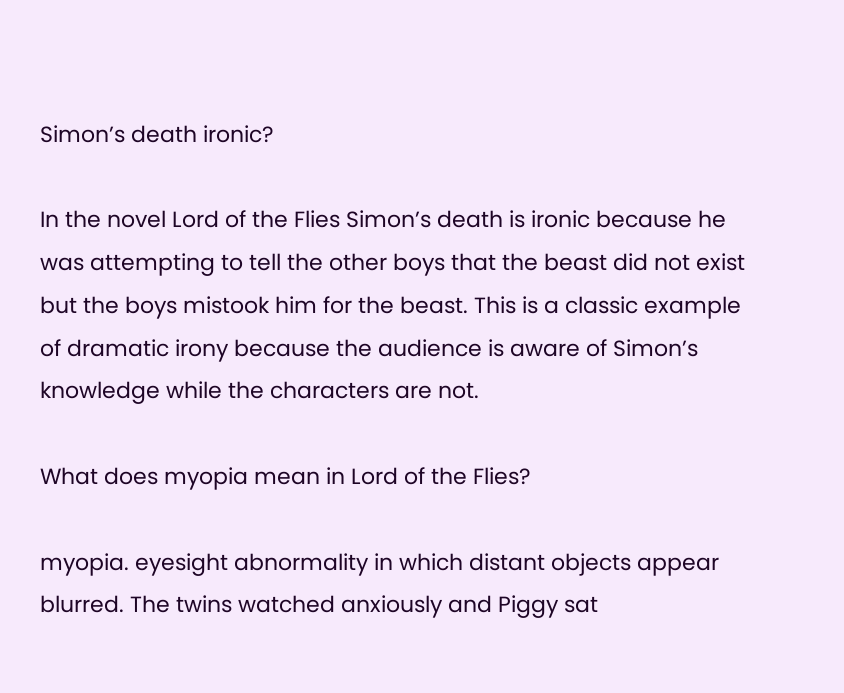Simon’s death ironic?

In the novel Lord of the Flies Simon’s death is ironic because he was attempting to tell the other boys that the beast did not exist but the boys mistook him for the beast. This is a classic example of dramatic irony because the audience is aware of Simon’s knowledge while the characters are not.

What does myopia mean in Lord of the Flies?

myopia. eyesight abnormality in which distant objects appear blurred. The twins watched anxiously and Piggy sat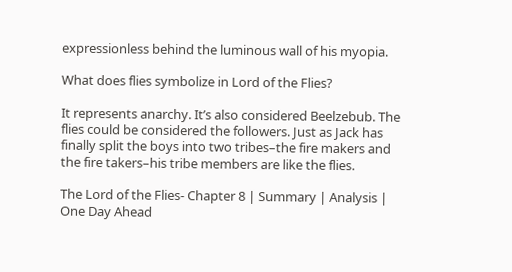expressionless behind the luminous wall of his myopia.

What does flies symbolize in Lord of the Flies?

It represents anarchy. It’s also considered Beelzebub. The flies could be considered the followers. Just as Jack has finally split the boys into two tribes–the fire makers and the fire takers–his tribe members are like the flies.

The Lord of the Flies- Chapter 8 | Summary | Analysis | One Day Ahead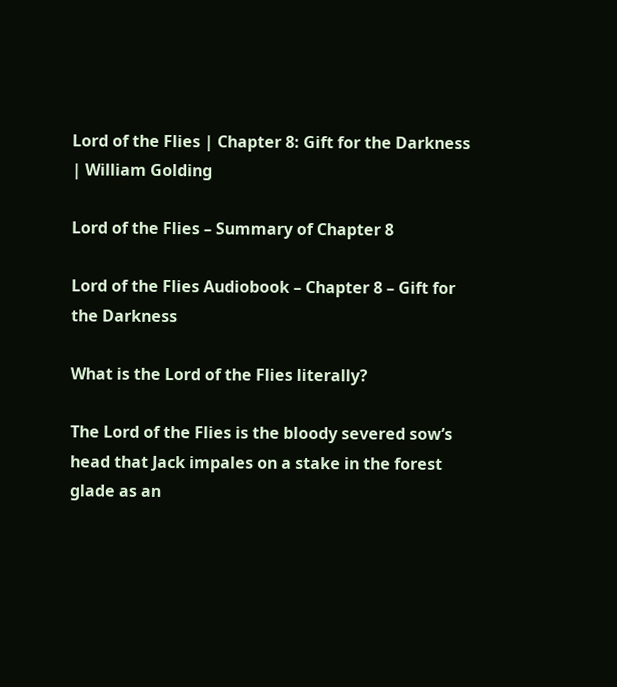Lord of the Flies | Chapter 8: Gift for the Darkness | William Golding

Lord of the Flies – Summary of Chapter 8

Lord of the Flies Audiobook – Chapter 8 – Gift for the Darkness

What is the Lord of the Flies literally?

The Lord of the Flies is the bloody severed sow’s head that Jack impales on a stake in the forest glade as an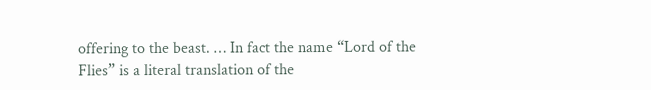offering to the beast. … In fact the name “Lord of the Flies” is a literal translation of the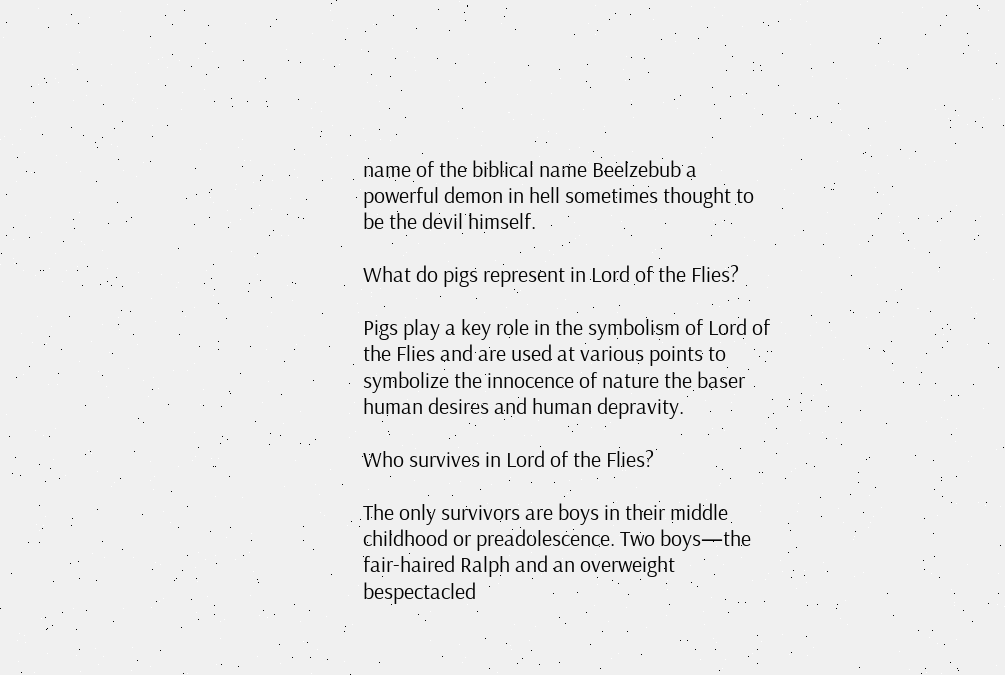name of the biblical name Beelzebub a powerful demon in hell sometimes thought to be the devil himself.

What do pigs represent in Lord of the Flies?

Pigs play a key role in the symbolism of Lord of the Flies and are used at various points to symbolize the innocence of nature the baser human desires and human depravity.

Who survives in Lord of the Flies?

The only survivors are boys in their middle childhood or preadolescence. Two boys—the fair-haired Ralph and an overweight bespectacled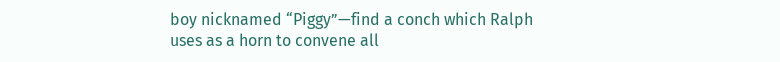boy nicknamed “Piggy”—find a conch which Ralph uses as a horn to convene all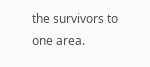the survivors to one area.